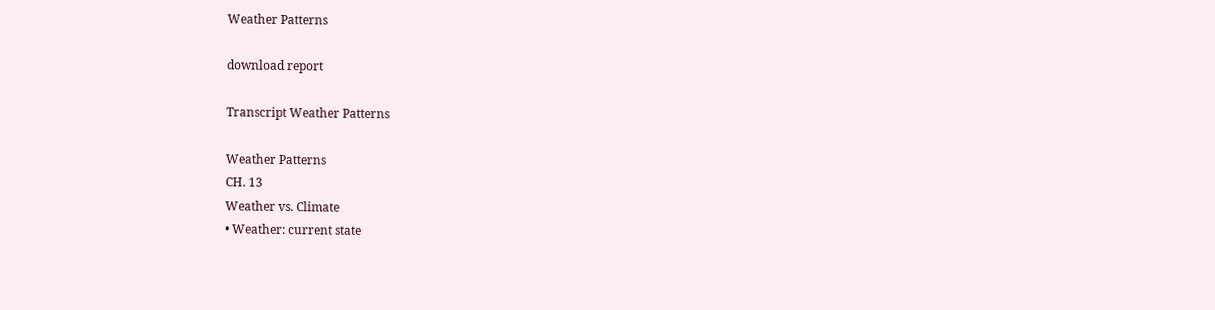Weather Patterns

download report

Transcript Weather Patterns

Weather Patterns
CH. 13
Weather vs. Climate
• Weather: current state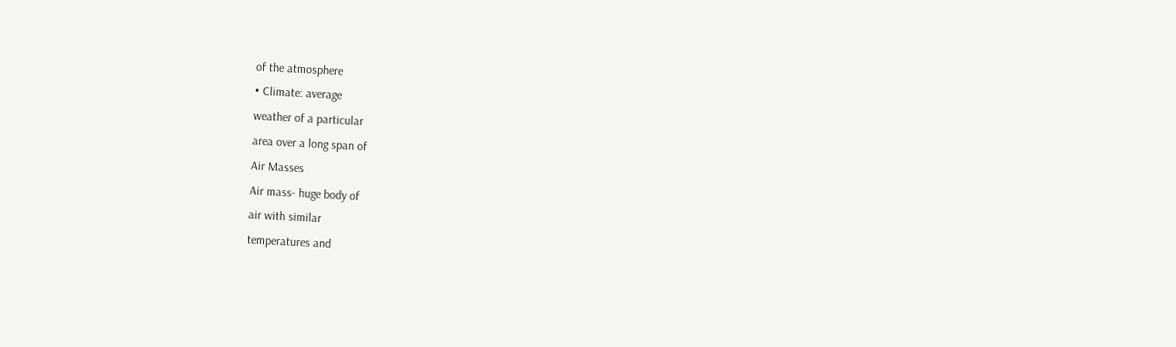of the atmosphere
• Climate: average
weather of a particular
area over a long span of
Air Masses
Air mass- huge body of
air with similar
temperatures and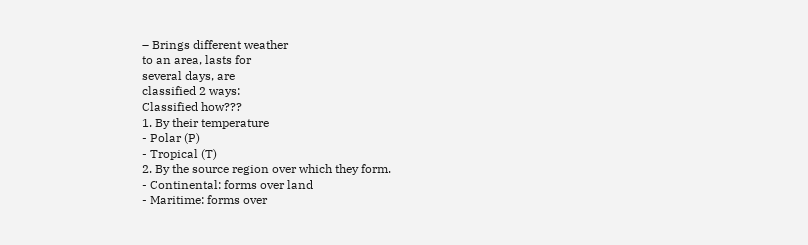– Brings different weather
to an area, lasts for
several days, are
classified 2 ways:
Classified how???
1. By their temperature
- Polar (P)
- Tropical (T)
2. By the source region over which they form.
- Continental: forms over land
- Maritime: forms over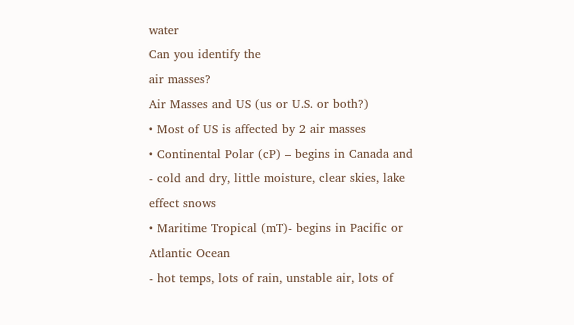water
Can you identify the
air masses?
Air Masses and US (us or U.S. or both?)
• Most of US is affected by 2 air masses
• Continental Polar (cP) – begins in Canada and
- cold and dry, little moisture, clear skies, lake
effect snows
• Maritime Tropical (mT)- begins in Pacific or
Atlantic Ocean
- hot temps, lots of rain, unstable air, lots of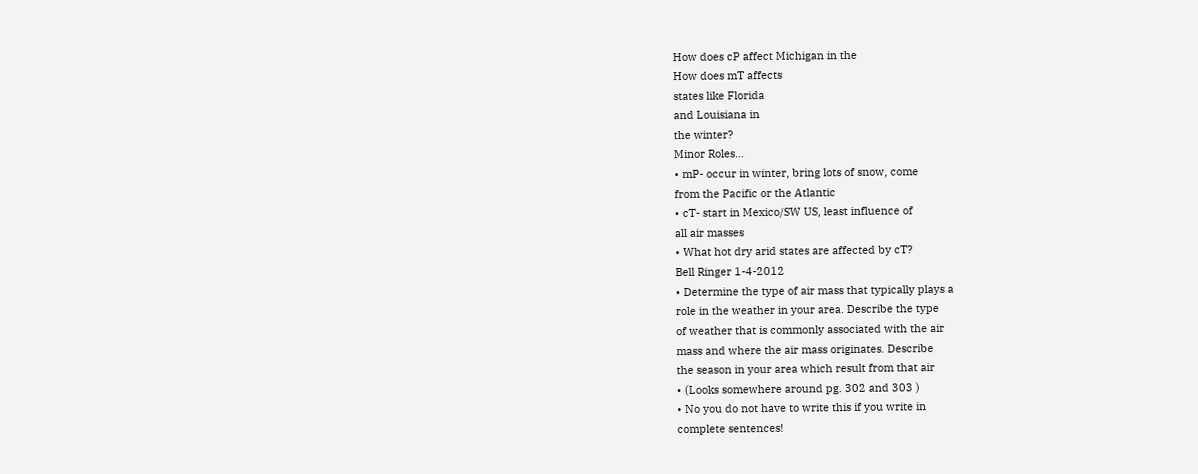How does cP affect Michigan in the
How does mT affects
states like Florida
and Louisiana in
the winter?
Minor Roles…
• mP- occur in winter, bring lots of snow, come
from the Pacific or the Atlantic
• cT- start in Mexico/SW US, least influence of
all air masses
• What hot dry arid states are affected by cT?
Bell Ringer 1-4-2012
• Determine the type of air mass that typically plays a
role in the weather in your area. Describe the type
of weather that is commonly associated with the air
mass and where the air mass originates. Describe
the season in your area which result from that air
• (Looks somewhere around pg. 302 and 303 )
• No you do not have to write this if you write in
complete sentences!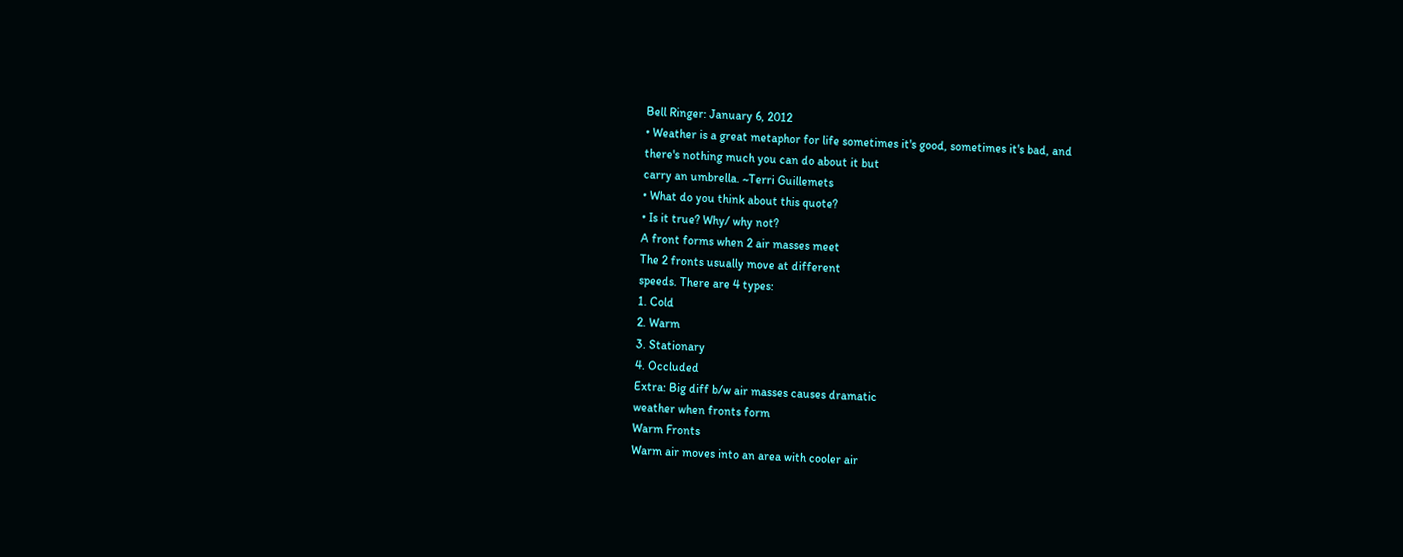Bell Ringer: January 6, 2012
• Weather is a great metaphor for life sometimes it's good, sometimes it's bad, and
there's nothing much you can do about it but
carry an umbrella. ~Terri Guillemets
• What do you think about this quote?
• Is it true? Why/ why not?
A front forms when 2 air masses meet
The 2 fronts usually move at different
speeds. There are 4 types:
1. Cold
2. Warm
3. Stationary
4. Occluded
Extra: Big diff b/w air masses causes dramatic
weather when fronts form
Warm Fronts
Warm air moves into an area with cooler air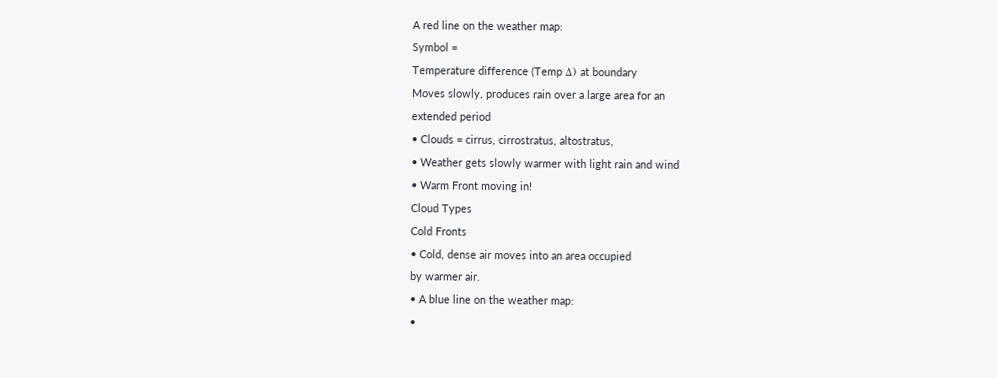A red line on the weather map:
Symbol =
Temperature difference (Temp Δ) at boundary
Moves slowly, produces rain over a large area for an
extended period
• Clouds = cirrus, cirrostratus, altostratus,
• Weather gets slowly warmer with light rain and wind
• Warm Front moving in!
Cloud Types
Cold Fronts
• Cold, dense air moves into an area occupied
by warmer air.
• A blue line on the weather map:
•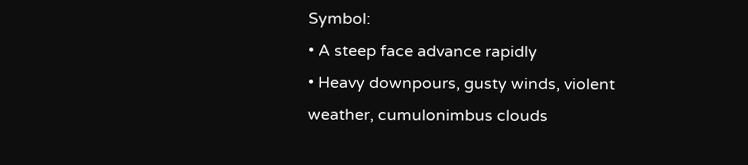Symbol:
• A steep face advance rapidly
• Heavy downpours, gusty winds, violent
weather, cumulonimbus clouds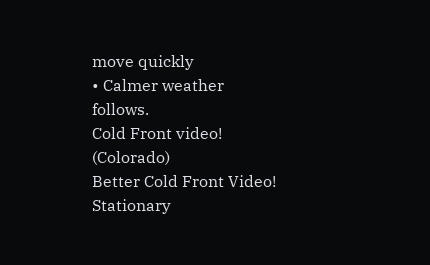move quickly
• Calmer weather follows.
Cold Front video! (Colorado)
Better Cold Front Video!
Stationary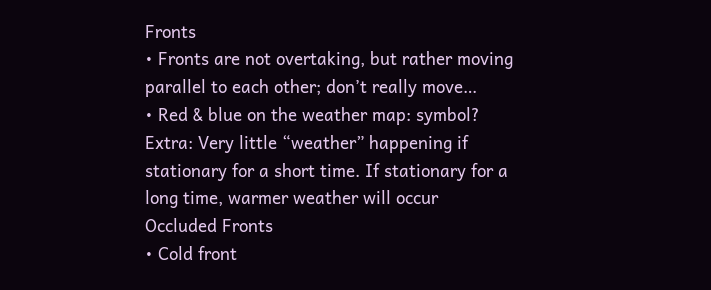Fronts
• Fronts are not overtaking, but rather moving
parallel to each other; don’t really move…
• Red & blue on the weather map: symbol?
Extra: Very little “weather” happening if
stationary for a short time. If stationary for a
long time, warmer weather will occur
Occluded Fronts
• Cold front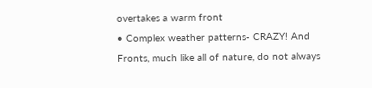overtakes a warm front
• Complex weather patterns- CRAZY! And
Fronts, much like all of nature, do not always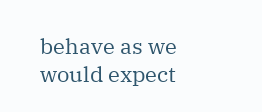behave as we would expect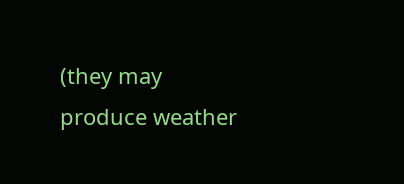(they may
produce weather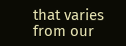that varies from our